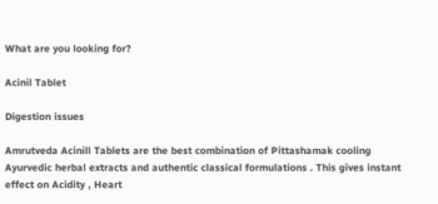What are you looking for?

Acinil Tablet

Digestion issues

Amrutveda Acinill Tablets are the best combination of Pittashamak cooling Ayurvedic herbal extracts and authentic classical formulations . This gives instant effect on Acidity , Heart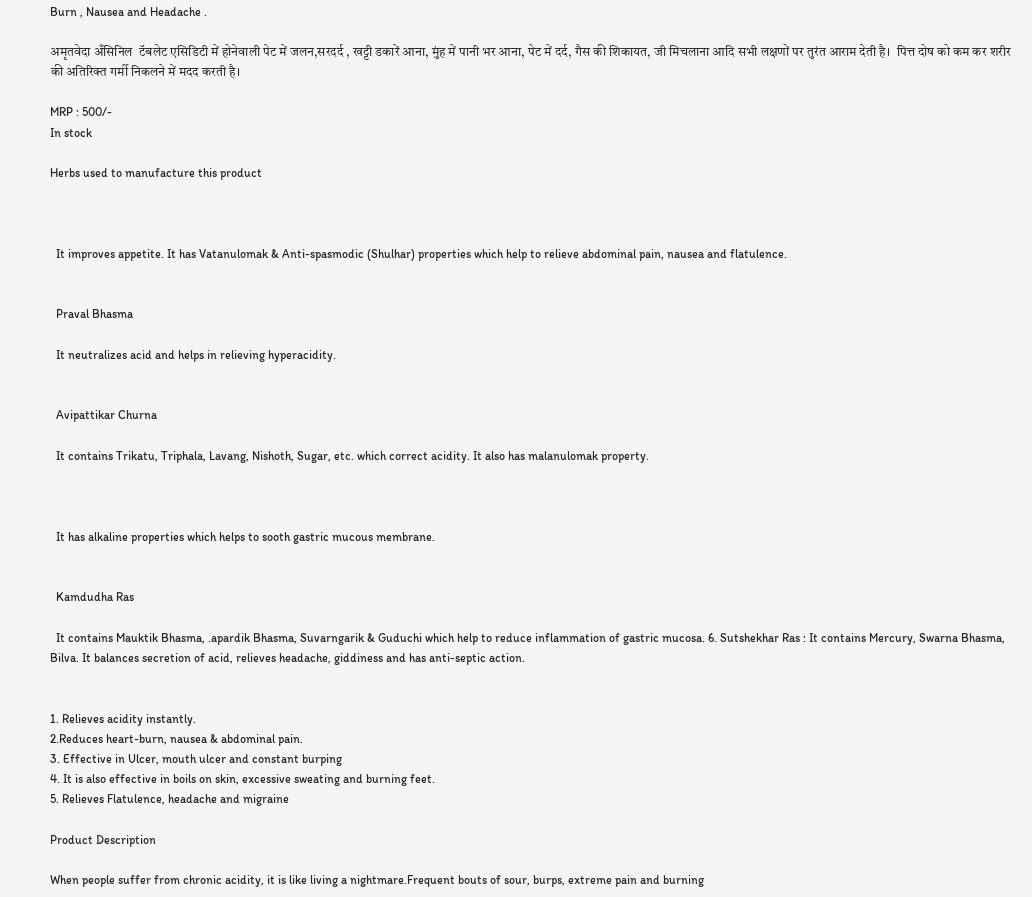Burn , Nausea and Headache .

अमृतवेदा अँसिनिल  टॅबलेट एसिडिटी में होनेवाली पेट में जलन,सरदर्द , खट्टी डकारें आना, मुंह में पानी भर आना, पेट में दर्द, गैस की शिकायत, जी मिचलाना आदि सभी लक्षणों पर तुरंत आराम देती है।  पित्त दोष को कम कर शरीर की अतिरिक्त गर्मी निकलने में मदद करती है।

MRP : 500/-
In stock

Herbs used to manufacture this product



  It improves appetite. It has Vatanulomak & Anti-spasmodic (Shulhar) properties which help to relieve abdominal pain, nausea and flatulence.


  Praval Bhasma

  It neutralizes acid and helps in relieving hyperacidity.


  Avipattikar Churna

  It contains Trikatu, Triphala, Lavang, Nishoth, Sugar, etc. which correct acidity. It also has malanulomak property.



  It has alkaline properties which helps to sooth gastric mucous membrane.


  Kamdudha Ras

  It contains Mauktik Bhasma, .apardik Bhasma, Suvarngarik & Guduchi which help to reduce inflammation of gastric mucosa. 6. Sutshekhar Ras : It contains Mercury, Swarna Bhasma, Bilva. It balances secretion of acid, relieves headache, giddiness and has anti-septic action.


1. Relieves acidity instantly.
2.Reduces heart-burn, nausea & abdominal pain.
3. Effective in Ulcer, mouth ulcer and constant burping
4. It is also effective in boils on skin, excessive sweating and burning feet.
5. Relieves Flatulence, headache and migraine

Product Description

When people suffer from chronic acidity, it is like living a nightmare.Frequent bouts of sour, burps, extreme pain and burning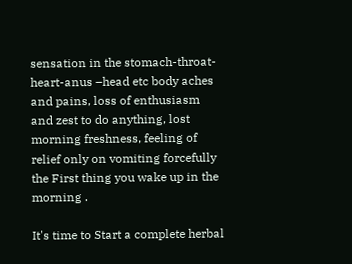sensation in the stomach-throat-heart-anus –head etc body aches and pains, loss of enthusiasm and zest to do anything, lost morning freshness, feeling of relief only on vomiting forcefully the First thing you wake up in the morning .

It's time to Start a complete herbal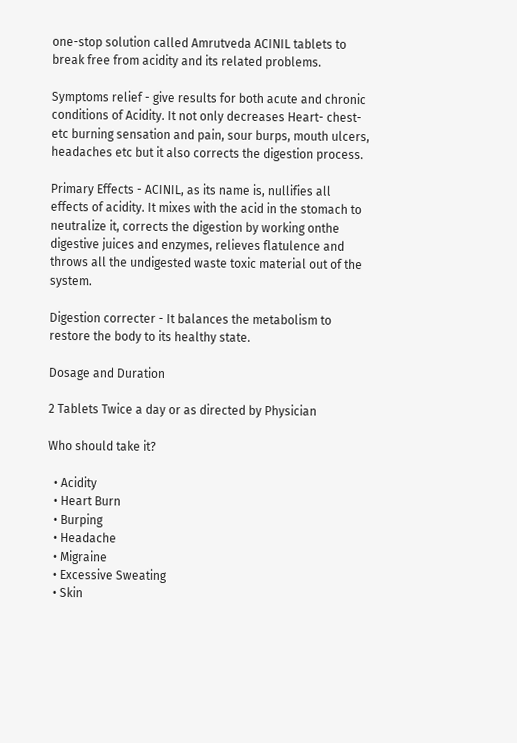one-stop solution called Amrutveda ACINIL tablets to break free from acidity and its related problems.

Symptoms relief - give results for both acute and chronic conditions of Acidity. It not only decreases Heart- chest- etc burning sensation and pain, sour burps, mouth ulcers, headaches etc but it also corrects the digestion process.

Primary Effects - ACINIL, as its name is, nullifies all effects of acidity. It mixes with the acid in the stomach to neutralize it, corrects the digestion by working onthe digestive juices and enzymes, relieves flatulence and throws all the undigested waste toxic material out of the system.

Digestion correcter - It balances the metabolism to restore the body to its healthy state.

Dosage and Duration

2 Tablets Twice a day or as directed by Physician

Who should take it?

  • Acidity
  • Heart Burn
  • Burping
  • Headache
  • Migraine
  • Excessive Sweating
  • Skin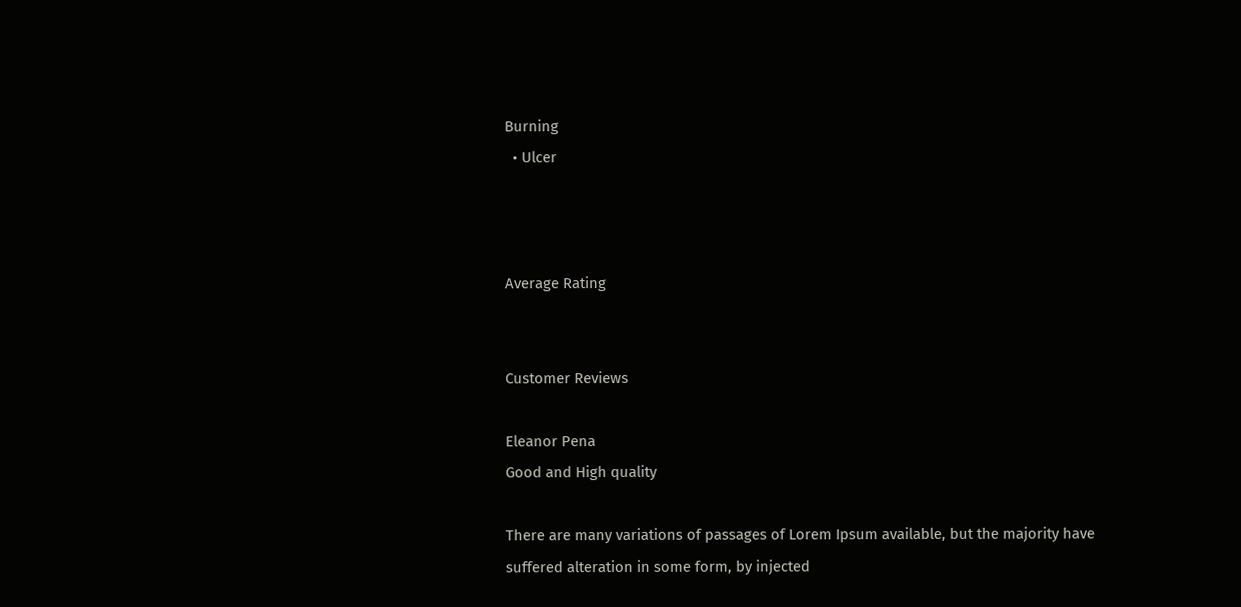Burning
  • Ulcer



Average Rating


Customer Reviews

Eleanor Pena
Good and High quality

There are many variations of passages of Lorem Ipsum available, but the majority have suffered alteration in some form, by injected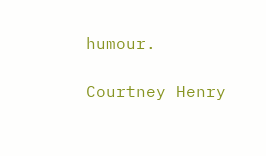humour.

Courtney Henry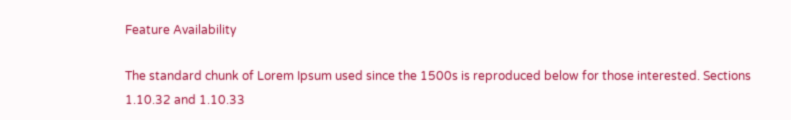Feature Availability

The standard chunk of Lorem Ipsum used since the 1500s is reproduced below for those interested. Sections 1.10.32 and 1.10.33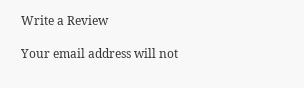Write a Review

Your email address will not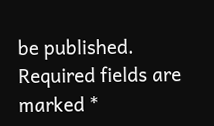be published. Required fields are marked *